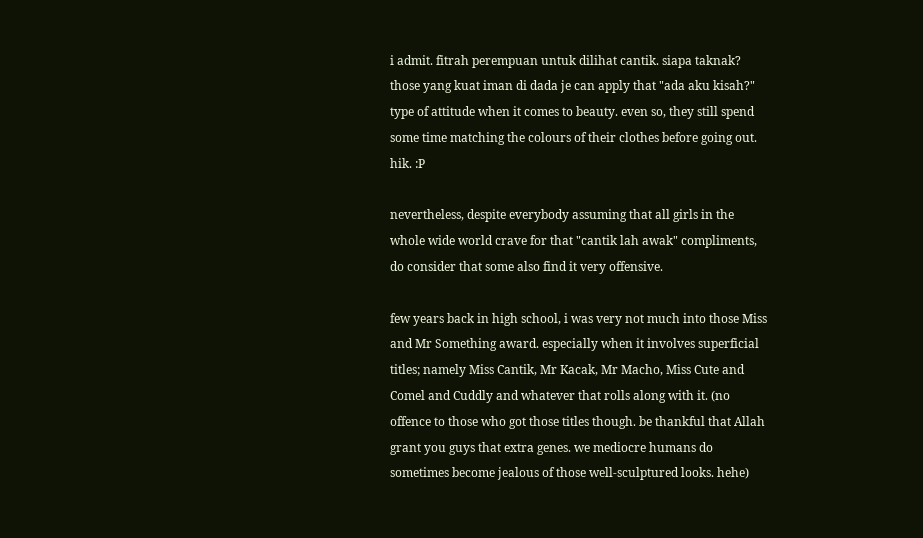i admit. fitrah perempuan untuk dilihat cantik. siapa taknak? those yang kuat iman di dada je can apply that "ada aku kisah?" type of attitude when it comes to beauty. even so, they still spend some time matching the colours of their clothes before going out. hik. :P

nevertheless, despite everybody assuming that all girls in the whole wide world crave for that "cantik lah awak" compliments, do consider that some also find it very offensive.

few years back in high school, i was very not much into those Miss and Mr Something award. especially when it involves superficial titles; namely Miss Cantik, Mr Kacak, Mr Macho, Miss Cute and Comel and Cuddly and whatever that rolls along with it. (no offence to those who got those titles though. be thankful that Allah grant you guys that extra genes. we mediocre humans do sometimes become jealous of those well-sculptured looks. hehe)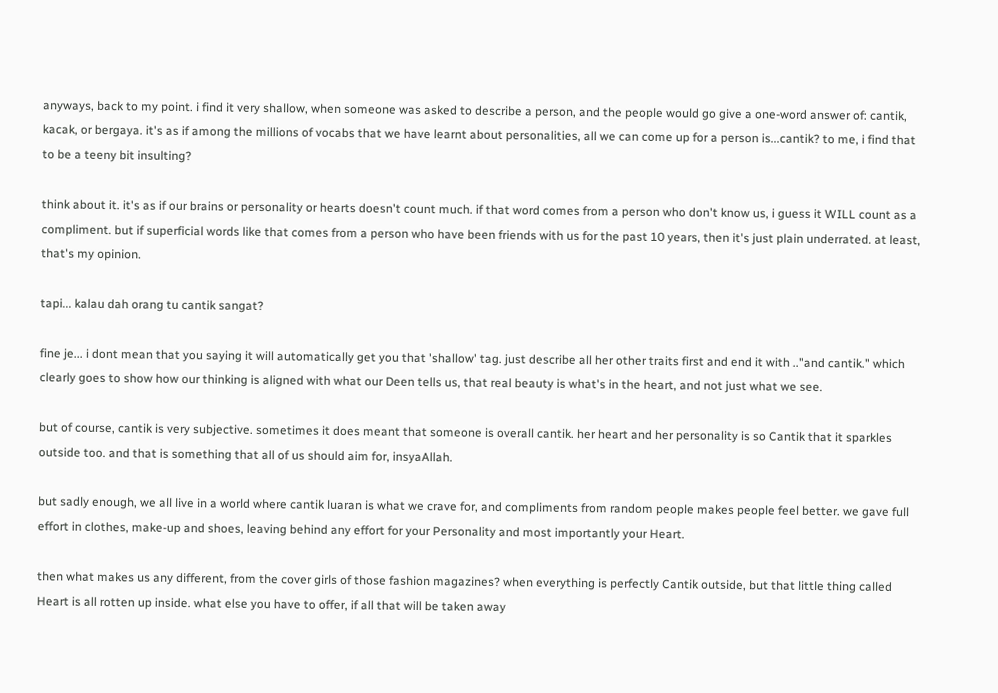anyways, back to my point. i find it very shallow, when someone was asked to describe a person, and the people would go give a one-word answer of: cantik, kacak, or bergaya. it's as if among the millions of vocabs that we have learnt about personalities, all we can come up for a person is...cantik? to me, i find that to be a teeny bit insulting?

think about it. it's as if our brains or personality or hearts doesn't count much. if that word comes from a person who don't know us, i guess it WILL count as a compliment. but if superficial words like that comes from a person who have been friends with us for the past 10 years, then it's just plain underrated. at least, that's my opinion.

tapi... kalau dah orang tu cantik sangat?

fine je... i dont mean that you saying it will automatically get you that 'shallow' tag. just describe all her other traits first and end it with .."and cantik." which clearly goes to show how our thinking is aligned with what our Deen tells us, that real beauty is what's in the heart, and not just what we see.

but of course, cantik is very subjective. sometimes it does meant that someone is overall cantik. her heart and her personality is so Cantik that it sparkles outside too. and that is something that all of us should aim for, insyaAllah.

but sadly enough, we all live in a world where cantik luaran is what we crave for, and compliments from random people makes people feel better. we gave full effort in clothes, make-up and shoes, leaving behind any effort for your Personality and most importantly your Heart.

then what makes us any different, from the cover girls of those fashion magazines? when everything is perfectly Cantik outside, but that little thing called Heart is all rotten up inside. what else you have to offer, if all that will be taken away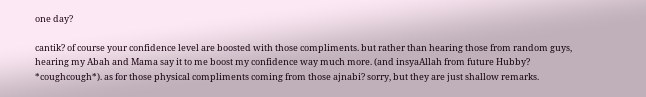one day?

cantik? of course your confidence level are boosted with those compliments. but rather than hearing those from random guys, hearing my Abah and Mama say it to me boost my confidence way much more. (and insyaAllah from future Hubby? *coughcough*). as for those physical compliments coming from those ajnabi? sorry, but they are just shallow remarks.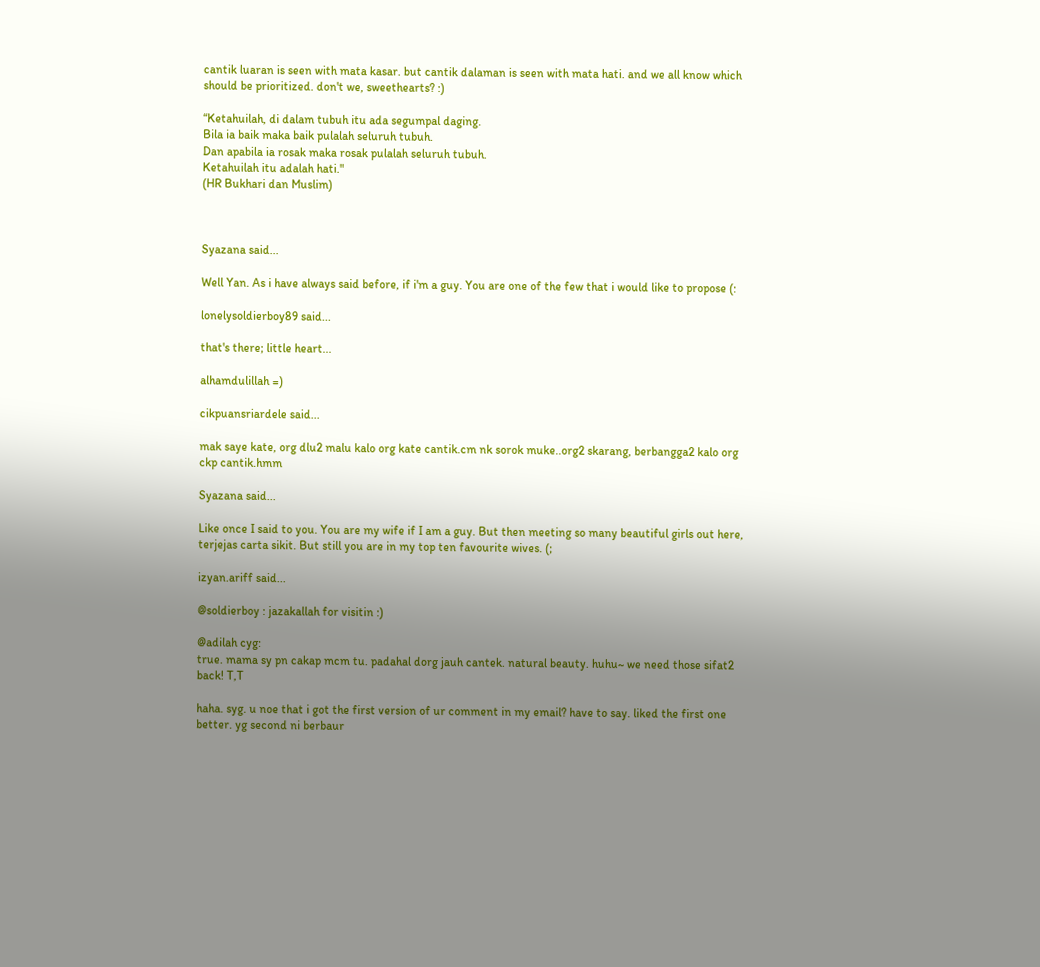cantik luaran is seen with mata kasar. but cantik dalaman is seen with mata hati. and we all know which should be prioritized. don't we, sweethearts? :)

“Ketahuilah, di dalam tubuh itu ada segumpal daging.
Bila ia baik maka baik pulalah seluruh tubuh.
Dan apabila ia rosak maka rosak pulalah seluruh tubuh.
Ketahuilah itu adalah hati."
(HR Bukhari dan Muslim)



Syazana said...

Well Yan. As i have always said before, if i'm a guy. You are one of the few that i would like to propose (:

lonelysoldierboy89 said...

that's there; little heart...

alhamdulillah =)

cikpuansriardele said...

mak saye kate, org dlu2 malu kalo org kate cantik.cm nk sorok muke..org2 skarang, berbangga2 kalo org ckp cantik.hmm

Syazana said...

Like once I said to you. You are my wife if I am a guy. But then meeting so many beautiful girls out here, terjejas carta sikit. But still you are in my top ten favourite wives. (;

izyan.ariff said...

@soldierboy : jazakallah for visitin :)

@adilah cyg:
true. mama sy pn cakap mcm tu. padahal dorg jauh cantek. natural beauty. huhu~ we need those sifat2 back! T,T

haha. syg. u noe that i got the first version of ur comment in my email? have to say. liked the first one better. yg second ni berbaur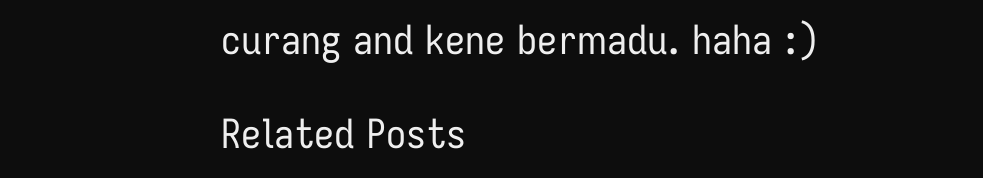curang and kene bermadu. haha :)

Related Posts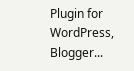Plugin for WordPress, Blogger...